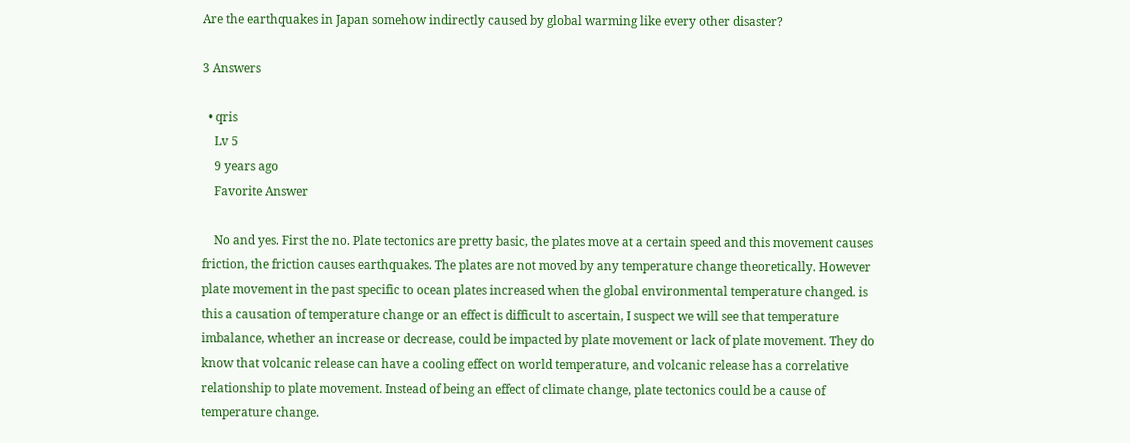Are the earthquakes in Japan somehow indirectly caused by global warming like every other disaster?

3 Answers

  • qris
    Lv 5
    9 years ago
    Favorite Answer

    No and yes. First the no. Plate tectonics are pretty basic, the plates move at a certain speed and this movement causes friction, the friction causes earthquakes. The plates are not moved by any temperature change theoretically. However plate movement in the past specific to ocean plates increased when the global environmental temperature changed. is this a causation of temperature change or an effect is difficult to ascertain, I suspect we will see that temperature imbalance, whether an increase or decrease, could be impacted by plate movement or lack of plate movement. They do know that volcanic release can have a cooling effect on world temperature, and volcanic release has a correlative relationship to plate movement. Instead of being an effect of climate change, plate tectonics could be a cause of temperature change.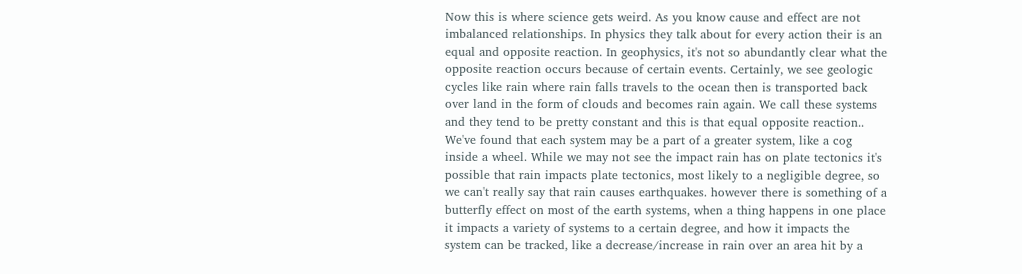Now this is where science gets weird. As you know cause and effect are not imbalanced relationships. In physics they talk about for every action their is an equal and opposite reaction. In geophysics, it's not so abundantly clear what the opposite reaction occurs because of certain events. Certainly, we see geologic cycles like rain where rain falls travels to the ocean then is transported back over land in the form of clouds and becomes rain again. We call these systems and they tend to be pretty constant and this is that equal opposite reaction.. We've found that each system may be a part of a greater system, like a cog inside a wheel. While we may not see the impact rain has on plate tectonics it's possible that rain impacts plate tectonics, most likely to a negligible degree, so we can't really say that rain causes earthquakes. however there is something of a butterfly effect on most of the earth systems, when a thing happens in one place it impacts a variety of systems to a certain degree, and how it impacts the system can be tracked, like a decrease/increase in rain over an area hit by a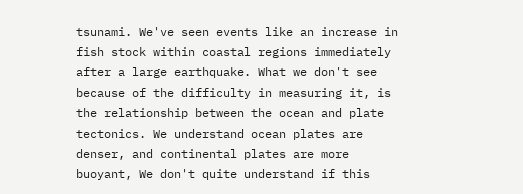tsunami. We've seen events like an increase in fish stock within coastal regions immediately after a large earthquake. What we don't see because of the difficulty in measuring it, is the relationship between the ocean and plate tectonics. We understand ocean plates are denser, and continental plates are more buoyant, We don't quite understand if this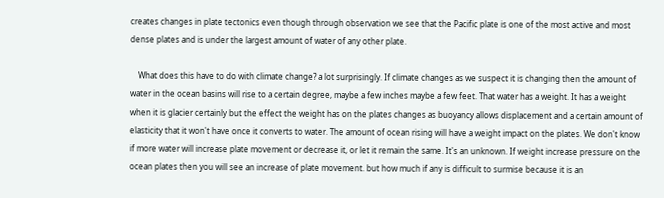creates changes in plate tectonics even though through observation we see that the Pacific plate is one of the most active and most dense plates and is under the largest amount of water of any other plate.

    What does this have to do with climate change? a lot surprisingly. If climate changes as we suspect it is changing then the amount of water in the ocean basins will rise to a certain degree, maybe a few inches maybe a few feet. That water has a weight. It has a weight when it is glacier certainly but the effect the weight has on the plates changes as buoyancy allows displacement and a certain amount of elasticity that it won't have once it converts to water. The amount of ocean rising will have a weight impact on the plates. We don't know if more water will increase plate movement or decrease it, or let it remain the same. It's an unknown. If weight increase pressure on the ocean plates then you will see an increase of plate movement. but how much if any is difficult to surmise because it is an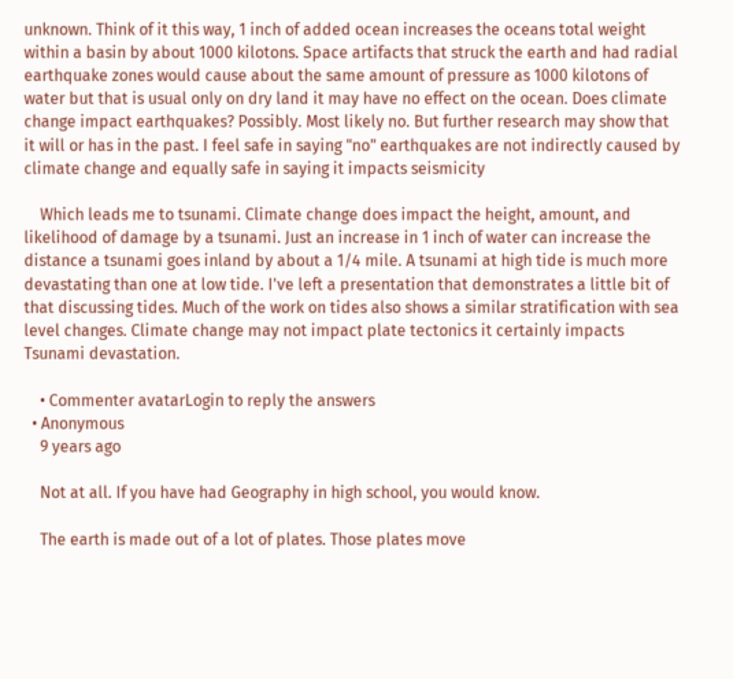unknown. Think of it this way, 1 inch of added ocean increases the oceans total weight within a basin by about 1000 kilotons. Space artifacts that struck the earth and had radial earthquake zones would cause about the same amount of pressure as 1000 kilotons of water but that is usual only on dry land it may have no effect on the ocean. Does climate change impact earthquakes? Possibly. Most likely no. But further research may show that it will or has in the past. I feel safe in saying "no" earthquakes are not indirectly caused by climate change and equally safe in saying it impacts seismicity

    Which leads me to tsunami. Climate change does impact the height, amount, and likelihood of damage by a tsunami. Just an increase in 1 inch of water can increase the distance a tsunami goes inland by about a 1/4 mile. A tsunami at high tide is much more devastating than one at low tide. I've left a presentation that demonstrates a little bit of that discussing tides. Much of the work on tides also shows a similar stratification with sea level changes. Climate change may not impact plate tectonics it certainly impacts Tsunami devastation.

    • Commenter avatarLogin to reply the answers
  • Anonymous
    9 years ago

    Not at all. If you have had Geography in high school, you would know.

    The earth is made out of a lot of plates. Those plates move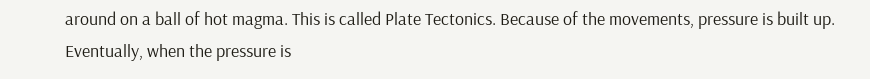around on a ball of hot magma. This is called Plate Tectonics. Because of the movements, pressure is built up. Eventually, when the pressure is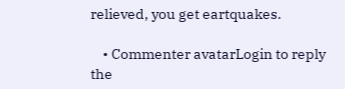relieved, you get eartquakes.

    • Commenter avatarLogin to reply the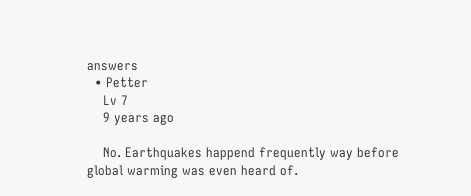answers
  • Petter
    Lv 7
    9 years ago

    No. Earthquakes happend frequently way before global warming was even heard of.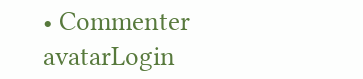• Commenter avatarLogin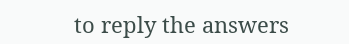to reply the answers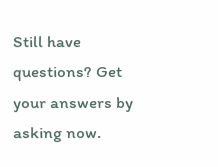Still have questions? Get your answers by asking now.